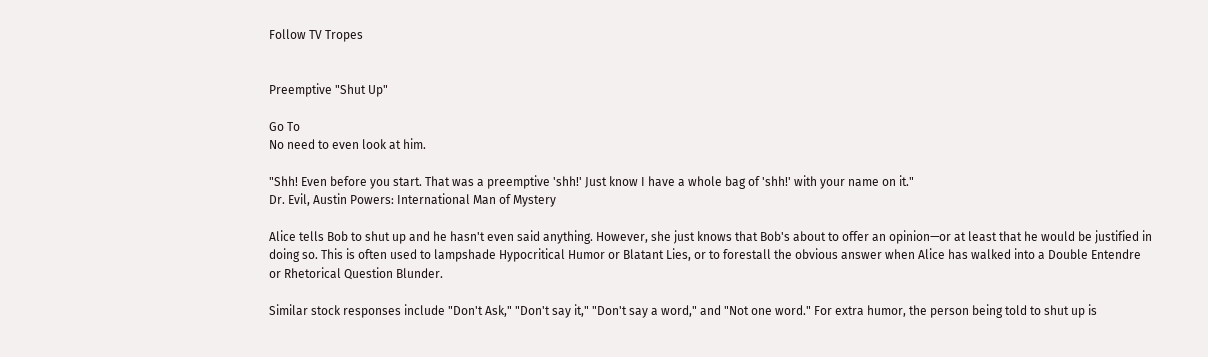Follow TV Tropes


Preemptive "Shut Up"

Go To
No need to even look at him.

"Shh! Even before you start. That was a preemptive 'shh!' Just know I have a whole bag of 'shh!' with your name on it."
Dr. Evil, Austin Powers: International Man of Mystery

Alice tells Bob to shut up and he hasn't even said anything. However, she just knows that Bob's about to offer an opinion—or at least that he would be justified in doing so. This is often used to lampshade Hypocritical Humor or Blatant Lies, or to forestall the obvious answer when Alice has walked into a Double Entendre or Rhetorical Question Blunder.

Similar stock responses include "Don't Ask," "Don't say it," "Don't say a word," and "Not one word." For extra humor, the person being told to shut up is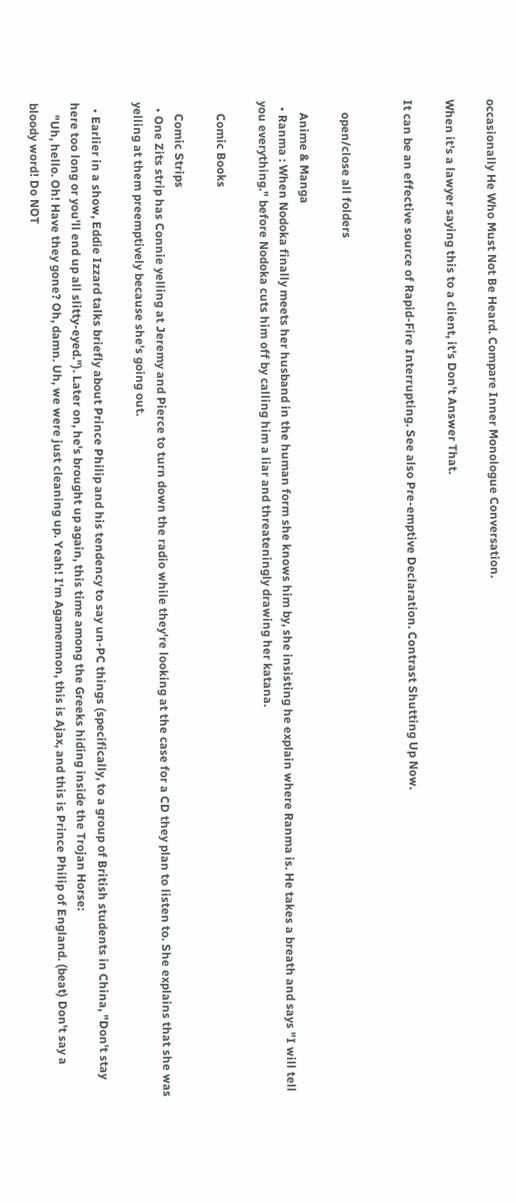occasionally He Who Must Not Be Heard. Compare Inner Monologue Conversation.

When it's a lawyer saying this to a client, it's Don't Answer That.

It can be an effective source of Rapid-Fire Interrupting. See also Pre-emptive Declaration. Contrast Shutting Up Now.


    open/close all folders

    Anime & Manga
  • Ranma : When Nodoka finally meets her husband in the human form she knows him by, she insisting he explain where Ranma is. He takes a breath and says "I will tell you everything." before Nodoka cuts him off by calling him a liar and threateningly drawing her katana.

    Comic Books

    Comic Strips
  • One Zits strip has Connie yelling at Jeremy and Pierce to turn down the radio while they're looking at the case for a CD they plan to listen to. She explains that she was yelling at them preemptively because she's going out.

  • Earlier in a show, Eddie Izzard talks briefly about Prince Philip and his tendency to say un-PC things (specifically, to a group of British students in China, "Don't stay here too long or you'll end up all slitty-eyed."). Later on, he's brought up again, this time among the Greeks hiding inside the Trojan Horse:
    "Uh, hello. Oh! Have they gone? Oh, damn. Uh, we were just cleaning up. Yeah! I'm Agamemnon, this is Ajax, and this is Prince Philip of England. (beat) Don't say a bloody word! Do NOT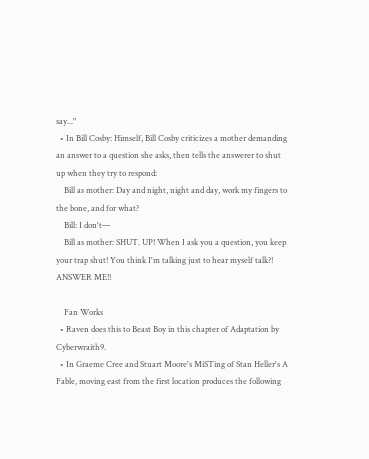say..."
  • In Bill Cosby: Himself, Bill Cosby criticizes a mother demanding an answer to a question she asks, then tells the answerer to shut up when they try to respond:
    Bill as mother: Day and night, night and day, work my fingers to the bone, and for what?
    Bill: I don't—
    Bill as mother: SHUT. UP! When I ask you a question, you keep your trap shut! You think I'm talking just to hear myself talk?! ANSWER ME!!

    Fan Works
  • Raven does this to Beast Boy in this chapter of Adaptation by Cyberwraith9.
  • In Graeme Cree and Stuart Moore's MiSTing of Stan Heller's A Fable, moving east from the first location produces the following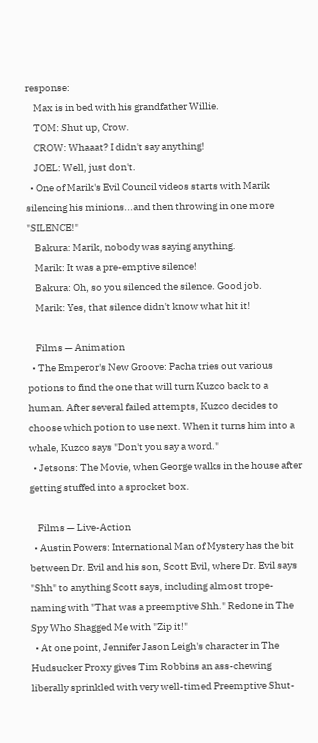response:
    Max is in bed with his grandfather Willie.
    TOM: Shut up, Crow.
    CROW: Whaaat? I didn't say anything!
    JOEL: Well, just don't.
  • One of Marik's Evil Council videos starts with Marik silencing his minions...and then throwing in one more "SILENCE!"
    Bakura: Marik, nobody was saying anything.
    Marik: It was a pre-emptive silence!
    Bakura: Oh, so you silenced the silence. Good job.
    Marik: Yes, that silence didn't know what hit it!

    Films — Animation
  • The Emperor's New Groove: Pacha tries out various potions to find the one that will turn Kuzco back to a human. After several failed attempts, Kuzco decides to choose which potion to use next. When it turns him into a whale, Kuzco says "Don't you say a word."
  • Jetsons: The Movie, when George walks in the house after getting stuffed into a sprocket box.

    Films — Live-Action
  • Austin Powers: International Man of Mystery has the bit between Dr. Evil and his son, Scott Evil, where Dr. Evil says "Shh" to anything Scott says, including almost trope-naming with "That was a preemptive Shh." Redone in The Spy Who Shagged Me with "Zip it!"
  • At one point, Jennifer Jason Leigh's character in The Hudsucker Proxy gives Tim Robbins an ass-chewing liberally sprinkled with very well-timed Preemptive Shut-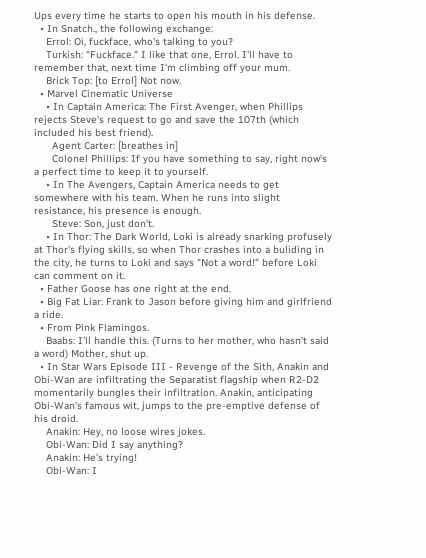Ups every time he starts to open his mouth in his defense.
  • In Snatch., the following exchange:
    Errol: Oi, fuckface, who's talking to you?
    Turkish: "Fuckface." I like that one, Errol. I'll have to remember that, next time I'm climbing off your mum.
    Brick Top: [to Errol] Not now.
  • Marvel Cinematic Universe
    • In Captain America: The First Avenger, when Phillips rejects Steve's request to go and save the 107th (which included his best friend).
      Agent Carter: [breathes in]
      Colonel Phillips: If you have something to say, right now's a perfect time to keep it to yourself.
    • In The Avengers, Captain America needs to get somewhere with his team. When he runs into slight resistance, his presence is enough.
      Steve: Son, just don't.
    • In Thor: The Dark World, Loki is already snarking profusely at Thor's flying skills, so when Thor crashes into a buliding in the city, he turns to Loki and says "Not a word!" before Loki can comment on it.
  • Father Goose has one right at the end.
  • Big Fat Liar: Frank to Jason before giving him and girlfriend a ride.
  • From Pink Flamingos.
    Baabs: I'll handle this. (Turns to her mother, who hasn't said a word) Mother, shut up.
  • In Star Wars Episode III - Revenge of the Sith, Anakin and Obi-Wan are infiltrating the Separatist flagship when R2-D2 momentarily bungles their infiltration. Anakin, anticipating Obi-Wan's famous wit, jumps to the pre-emptive defense of his droid.
    Anakin: Hey, no loose wires jokes.
    Obi-Wan: Did I say anything?
    Anakin: He's trying!
    Obi-Wan: I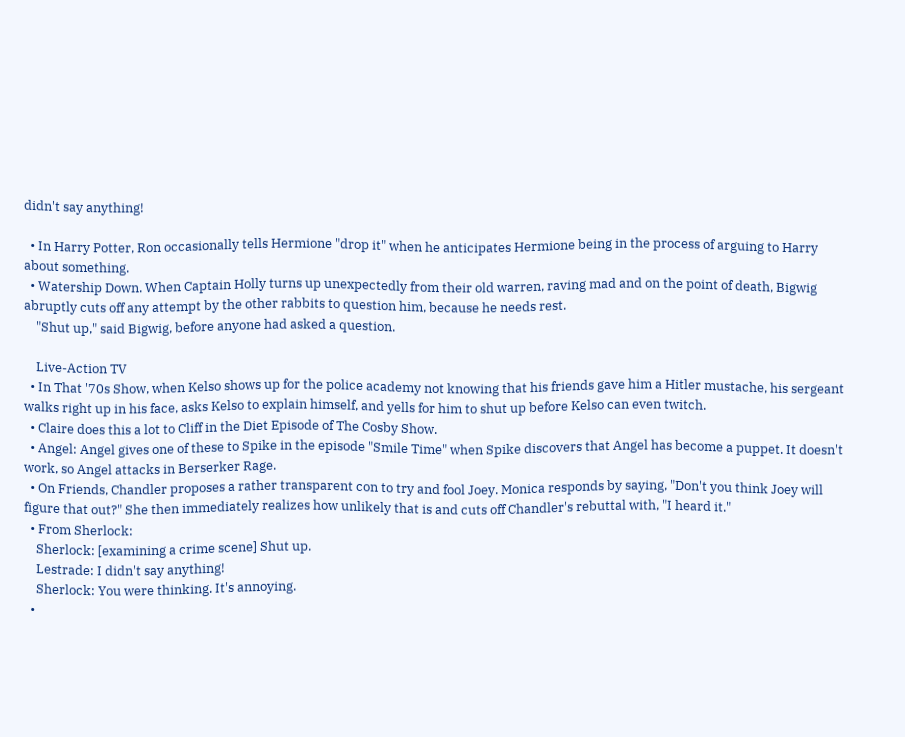didn't say anything!

  • In Harry Potter, Ron occasionally tells Hermione "drop it" when he anticipates Hermione being in the process of arguing to Harry about something.
  • Watership Down. When Captain Holly turns up unexpectedly from their old warren, raving mad and on the point of death, Bigwig abruptly cuts off any attempt by the other rabbits to question him, because he needs rest.
    "Shut up," said Bigwig, before anyone had asked a question.

    Live-Action TV
  • In That '70s Show, when Kelso shows up for the police academy not knowing that his friends gave him a Hitler mustache, his sergeant walks right up in his face, asks Kelso to explain himself, and yells for him to shut up before Kelso can even twitch.
  • Claire does this a lot to Cliff in the Diet Episode of The Cosby Show.
  • Angel: Angel gives one of these to Spike in the episode "Smile Time" when Spike discovers that Angel has become a puppet. It doesn't work, so Angel attacks in Berserker Rage.
  • On Friends, Chandler proposes a rather transparent con to try and fool Joey. Monica responds by saying, "Don't you think Joey will figure that out?" She then immediately realizes how unlikely that is and cuts off Chandler's rebuttal with, "I heard it."
  • From Sherlock:
    Sherlock: [examining a crime scene] Shut up.
    Lestrade: I didn't say anything!
    Sherlock: You were thinking. It's annoying.
  •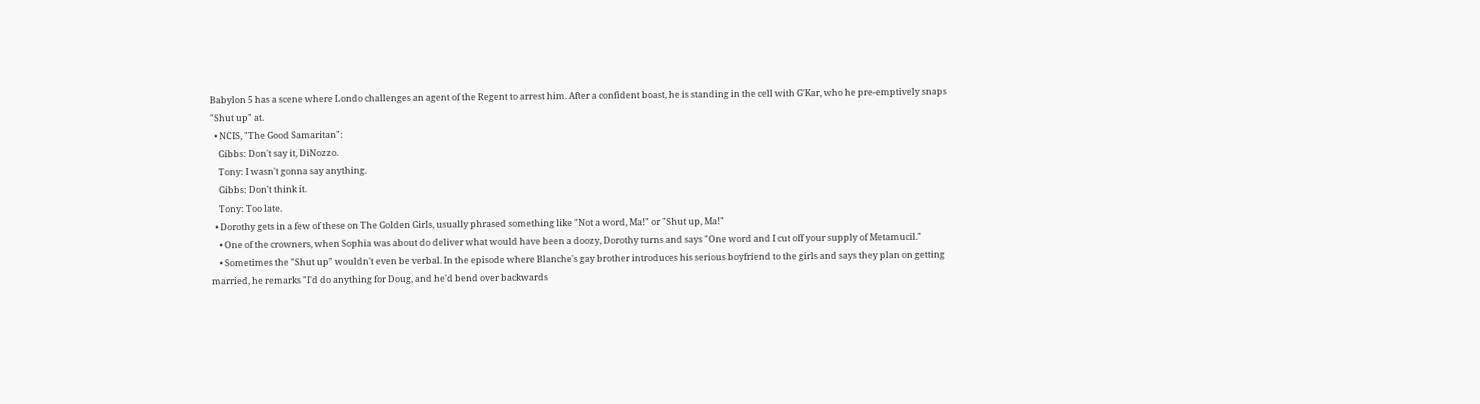Babylon 5 has a scene where Londo challenges an agent of the Regent to arrest him. After a confident boast, he is standing in the cell with G'Kar, who he pre-emptively snaps "Shut up" at.
  • NCIS, "The Good Samaritan":
    Gibbs: Don't say it, DiNozzo.
    Tony: I wasn't gonna say anything.
    Gibbs: Don't think it.
    Tony: Too late.
  • Dorothy gets in a few of these on The Golden Girls, usually phrased something like "Not a word, Ma!" or "Shut up, Ma!"
    • One of the crowners, when Sophia was about do deliver what would have been a doozy, Dorothy turns and says "One word and I cut off your supply of Metamucil."
    • Sometimes the "Shut up" wouldn't even be verbal. In the episode where Blanche's gay brother introduces his serious boyfriend to the girls and says they plan on getting married, he remarks "I'd do anything for Doug, and he'd bend over backwards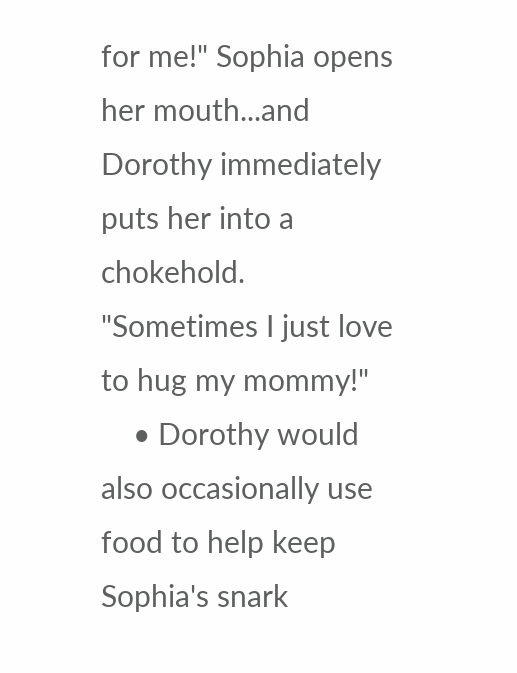for me!" Sophia opens her mouth...and Dorothy immediately puts her into a chokehold. "Sometimes I just love to hug my mommy!"
    • Dorothy would also occasionally use food to help keep Sophia's snark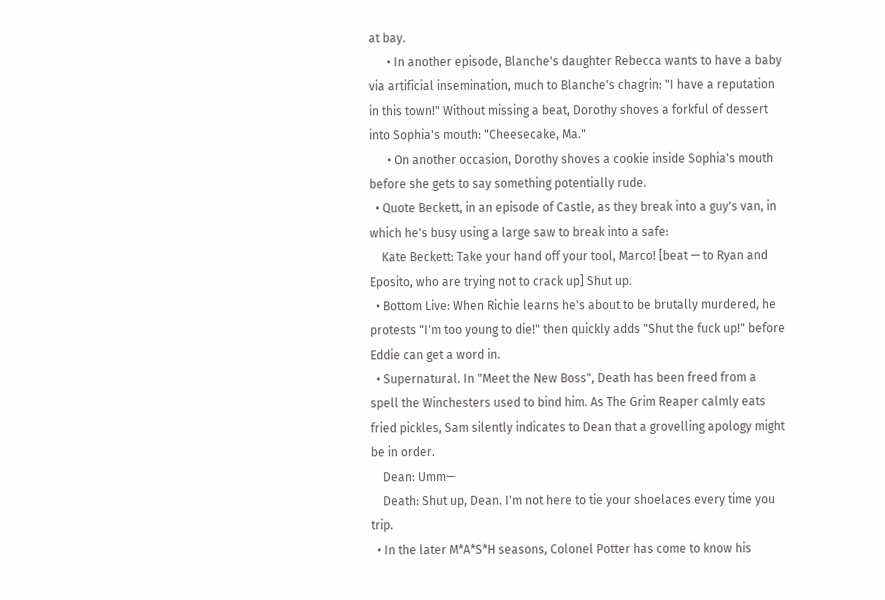at bay.
      • In another episode, Blanche's daughter Rebecca wants to have a baby via artificial insemination, much to Blanche's chagrin: "I have a reputation in this town!" Without missing a beat, Dorothy shoves a forkful of dessert into Sophia's mouth: "Cheesecake, Ma."
      • On another occasion, Dorothy shoves a cookie inside Sophia's mouth before she gets to say something potentially rude.
  • Quote Beckett, in an episode of Castle, as they break into a guy's van, in which he's busy using a large saw to break into a safe:
    Kate Beckett: Take your hand off your tool, Marco! [beat — to Ryan and Eposito, who are trying not to crack up] Shut up.
  • Bottom Live: When Richie learns he's about to be brutally murdered, he protests "I'm too young to die!" then quickly adds "Shut the fuck up!" before Eddie can get a word in.
  • Supernatural. In "Meet the New Boss", Death has been freed from a spell the Winchesters used to bind him. As The Grim Reaper calmly eats fried pickles, Sam silently indicates to Dean that a grovelling apology might be in order.
    Dean: Umm—
    Death: Shut up, Dean. I'm not here to tie your shoelaces every time you trip.
  • In the later M*A*S*H seasons, Colonel Potter has come to know his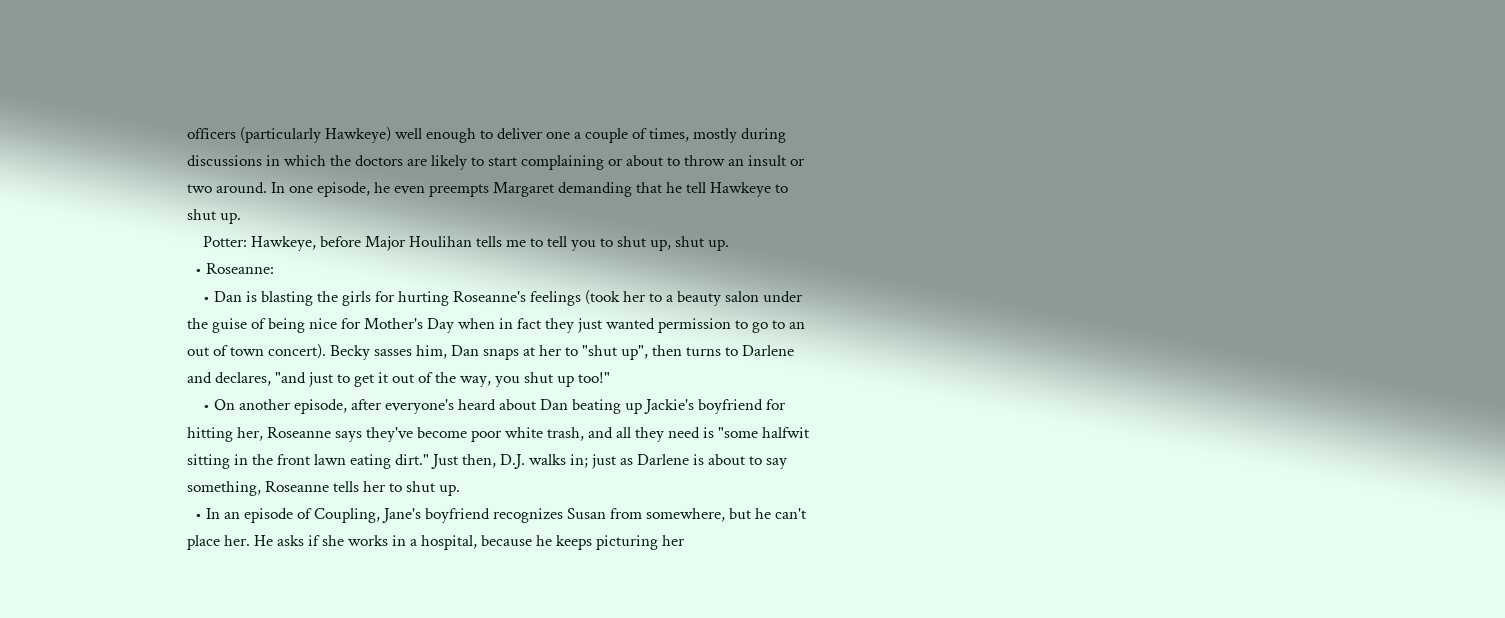officers (particularly Hawkeye) well enough to deliver one a couple of times, mostly during discussions in which the doctors are likely to start complaining or about to throw an insult or two around. In one episode, he even preempts Margaret demanding that he tell Hawkeye to shut up.
    Potter: Hawkeye, before Major Houlihan tells me to tell you to shut up, shut up.
  • Roseanne:
    • Dan is blasting the girls for hurting Roseanne's feelings (took her to a beauty salon under the guise of being nice for Mother's Day when in fact they just wanted permission to go to an out of town concert). Becky sasses him, Dan snaps at her to "shut up", then turns to Darlene and declares, "and just to get it out of the way, you shut up too!"
    • On another episode, after everyone's heard about Dan beating up Jackie's boyfriend for hitting her, Roseanne says they've become poor white trash, and all they need is "some halfwit sitting in the front lawn eating dirt." Just then, D.J. walks in; just as Darlene is about to say something, Roseanne tells her to shut up.
  • In an episode of Coupling, Jane's boyfriend recognizes Susan from somewhere, but he can't place her. He asks if she works in a hospital, because he keeps picturing her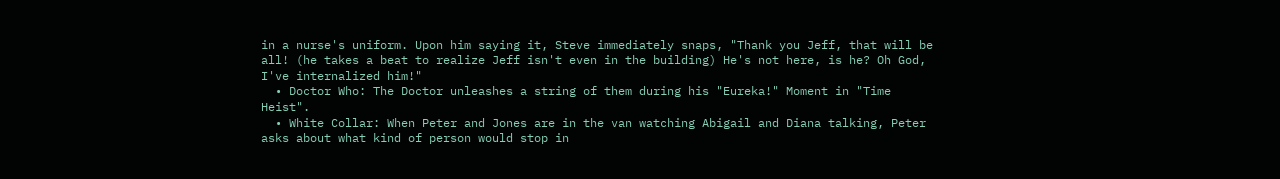in a nurse's uniform. Upon him saying it, Steve immediately snaps, "Thank you Jeff, that will be all! (he takes a beat to realize Jeff isn't even in the building) He's not here, is he? Oh God, I've internalized him!"
  • Doctor Who: The Doctor unleashes a string of them during his "Eureka!" Moment in "Time Heist".
  • White Collar: When Peter and Jones are in the van watching Abigail and Diana talking, Peter asks about what kind of person would stop in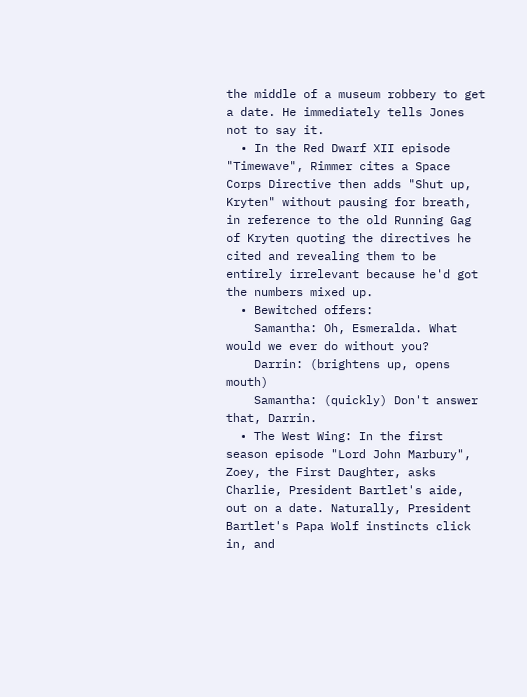the middle of a museum robbery to get a date. He immediately tells Jones not to say it.
  • In the Red Dwarf XII episode "Timewave", Rimmer cites a Space Corps Directive then adds "Shut up, Kryten" without pausing for breath, in reference to the old Running Gag of Kryten quoting the directives he cited and revealing them to be entirely irrelevant because he'd got the numbers mixed up.
  • Bewitched offers:
    Samantha: Oh, Esmeralda. What would we ever do without you?
    Darrin: (brightens up, opens mouth)
    Samantha: (quickly) Don't answer that, Darrin.
  • The West Wing: In the first season episode "Lord John Marbury", Zoey, the First Daughter, asks Charlie, President Bartlet's aide, out on a date. Naturally, President Bartlet's Papa Wolf instincts click in, and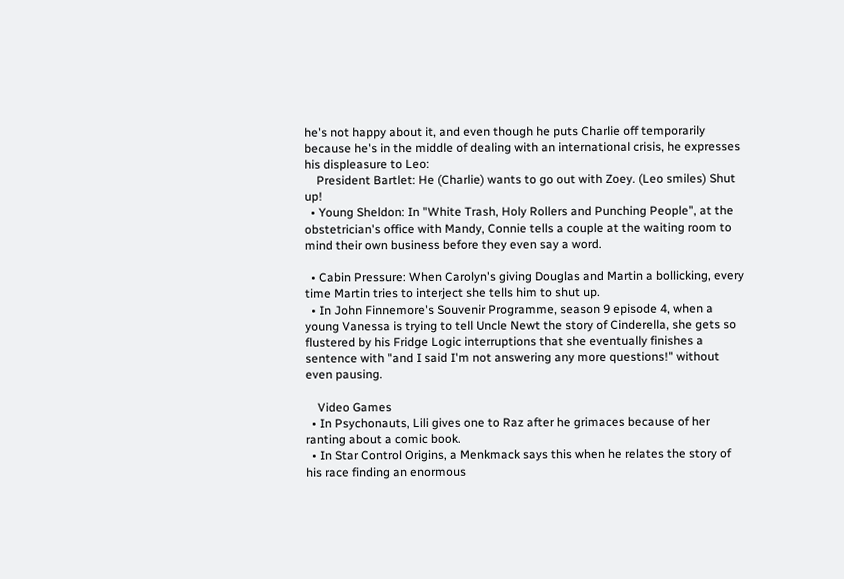he's not happy about it, and even though he puts Charlie off temporarily because he's in the middle of dealing with an international crisis, he expresses his displeasure to Leo:
    President Bartlet: He (Charlie) wants to go out with Zoey. (Leo smiles) Shut up!
  • Young Sheldon: In "White Trash, Holy Rollers and Punching People", at the obstetrician's office with Mandy, Connie tells a couple at the waiting room to mind their own business before they even say a word.

  • Cabin Pressure: When Carolyn's giving Douglas and Martin a bollicking, every time Martin tries to interject she tells him to shut up.
  • In John Finnemore's Souvenir Programme, season 9 episode 4, when a young Vanessa is trying to tell Uncle Newt the story of Cinderella, she gets so flustered by his Fridge Logic interruptions that she eventually finishes a sentence with "and I said I'm not answering any more questions!" without even pausing.

    Video Games
  • In Psychonauts, Lili gives one to Raz after he grimaces because of her ranting about a comic book.
  • In Star Control Origins, a Menkmack says this when he relates the story of his race finding an enormous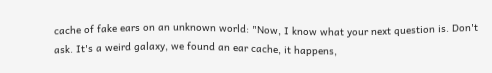cache of fake ears on an unknown world: "Now, I know what your next question is. Don't ask. It's a weird galaxy, we found an ear cache, it happens,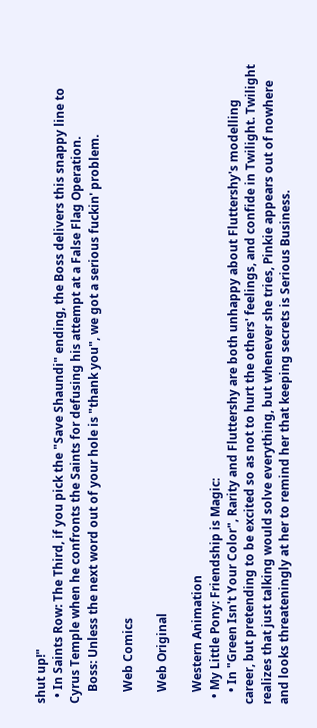shut up!"
  • In Saints Row: The Third, if you pick the "Save Shaundi" ending, the Boss delivers this snappy line to Cyrus Temple when he confronts the Saints for defusing his attempt at a False Flag Operation.
    Boss: Unless the next word out of your hole is "thank you", we got a serious fuckin' problem.

    Web Comics

    Web Original

    Western Animation
  • My Little Pony: Friendship is Magic:
    • In "Green Isn't Your Color", Rarity and Fluttershy are both unhappy about Fluttershy's modelling career, but pretending to be excited so as not to hurt the others' feelings, and confide in Twilight. Twilight realizes that just talking would solve everything, but whenever she tries, Pinkie appears out of nowhere and looks threateningly at her to remind her that keeping secrets is Serious Business.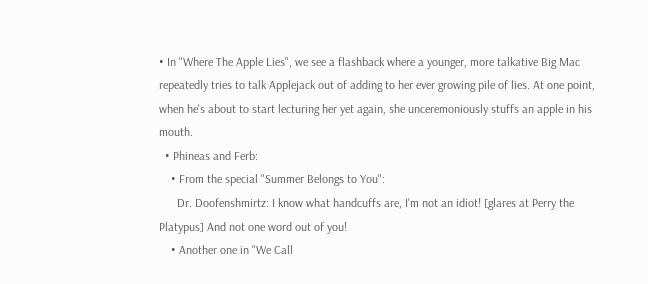• In "Where The Apple Lies", we see a flashback where a younger, more talkative Big Mac repeatedly tries to talk Applejack out of adding to her ever growing pile of lies. At one point, when he's about to start lecturing her yet again, she unceremoniously stuffs an apple in his mouth.
  • Phineas and Ferb:
    • From the special "Summer Belongs to You":
      Dr. Doofenshmirtz: I know what handcuffs are, I'm not an idiot! [glares at Perry the Platypus] And not one word out of you!
    • Another one in "We Call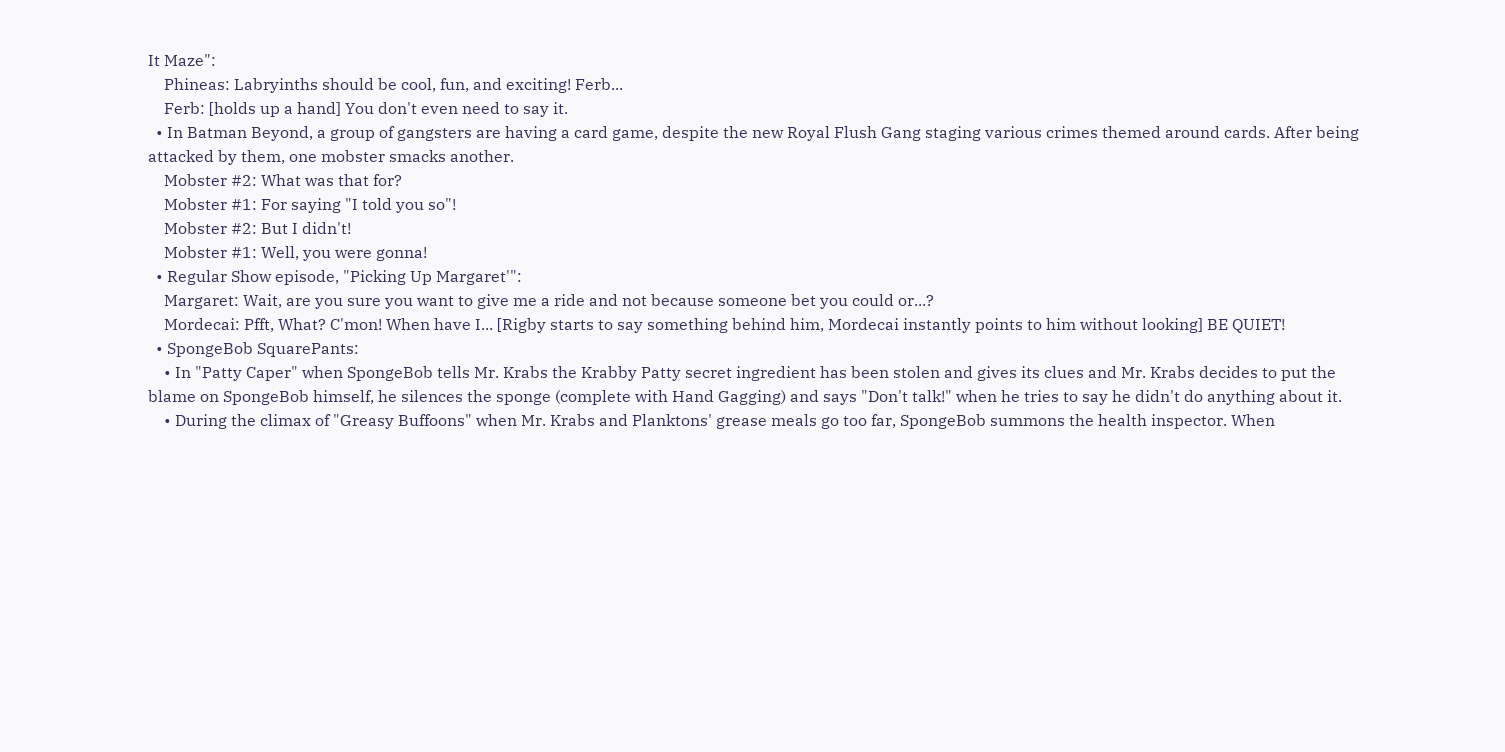It Maze":
    Phineas: Labryinths should be cool, fun, and exciting! Ferb...
    Ferb: [holds up a hand] You don't even need to say it.
  • In Batman Beyond, a group of gangsters are having a card game, despite the new Royal Flush Gang staging various crimes themed around cards. After being attacked by them, one mobster smacks another.
    Mobster #2: What was that for?
    Mobster #1: For saying "I told you so"!
    Mobster #2: But I didn't!
    Mobster #1: Well, you were gonna!
  • Regular Show episode, "Picking Up Margaret'":
    Margaret: Wait, are you sure you want to give me a ride and not because someone bet you could or...?
    Mordecai: Pfft, What? C'mon! When have I... [Rigby starts to say something behind him, Mordecai instantly points to him without looking] BE QUIET!
  • SpongeBob SquarePants:
    • In "Patty Caper" when SpongeBob tells Mr. Krabs the Krabby Patty secret ingredient has been stolen and gives its clues and Mr. Krabs decides to put the blame on SpongeBob himself, he silences the sponge (complete with Hand Gagging) and says "Don't talk!" when he tries to say he didn't do anything about it.
    • During the climax of "Greasy Buffoons" when Mr. Krabs and Planktons' grease meals go too far, SpongeBob summons the health inspector. When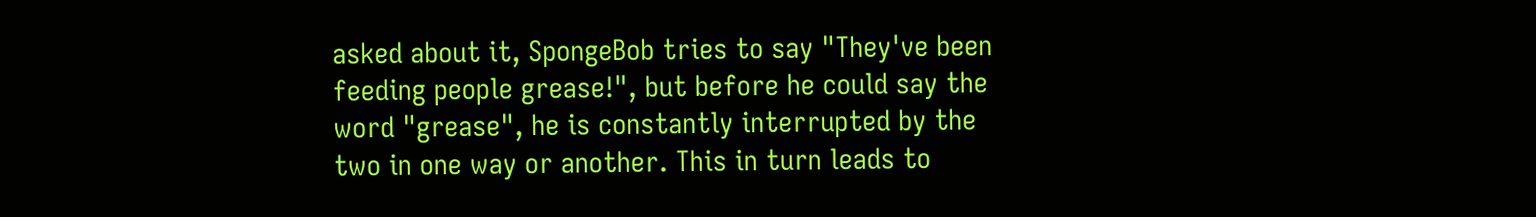asked about it, SpongeBob tries to say "They've been feeding people grease!", but before he could say the word "grease", he is constantly interrupted by the two in one way or another. This in turn leads to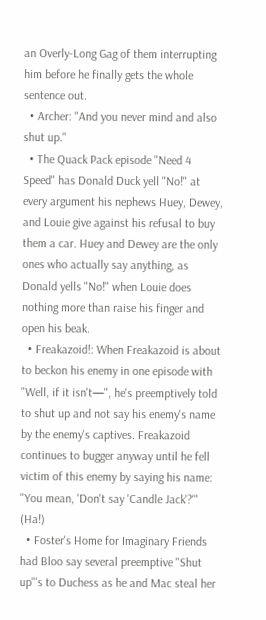an Overly-Long Gag of them interrupting him before he finally gets the whole sentence out.
  • Archer: "And you never mind and also shut up."
  • The Quack Pack episode "Need 4 Speed" has Donald Duck yell "No!" at every argument his nephews Huey, Dewey, and Louie give against his refusal to buy them a car. Huey and Dewey are the only ones who actually say anything, as Donald yells "No!" when Louie does nothing more than raise his finger and open his beak.
  • Freakazoid!: When Freakazoid is about to beckon his enemy in one episode with "Well, if it isn't—", he's preemptively told to shut up and not say his enemy's name by the enemy's captives. Freakazoid continues to bugger anyway until he fell victim of this enemy by saying his name: "You mean, 'Don't say 'Candle Jack'?'" (Ha!)
  • Foster's Home for Imaginary Friends had Bloo say several preemptive "Shut up"'s to Duchess as he and Mac steal her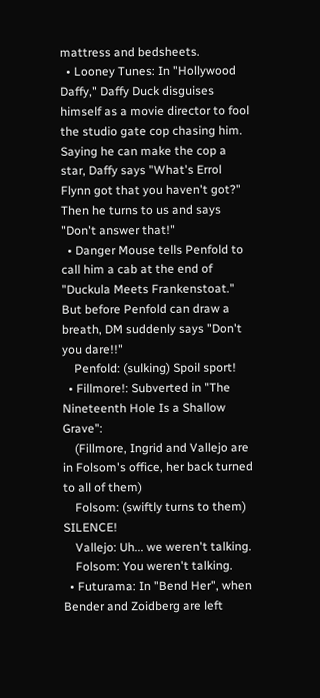mattress and bedsheets.
  • Looney Tunes: In "Hollywood Daffy," Daffy Duck disguises himself as a movie director to fool the studio gate cop chasing him. Saying he can make the cop a star, Daffy says "What's Errol Flynn got that you haven't got?" Then he turns to us and says "Don't answer that!"
  • Danger Mouse tells Penfold to call him a cab at the end of "Duckula Meets Frankenstoat." But before Penfold can draw a breath, DM suddenly says "Don't you dare!!"
    Penfold: (sulking) Spoil sport!
  • Fillmore!: Subverted in "The Nineteenth Hole Is a Shallow Grave":
    (Fillmore, Ingrid and Vallejo are in Folsom's office, her back turned to all of them)
    Folsom: (swiftly turns to them) SILENCE!
    Vallejo: Uh... we weren't talking.
    Folsom: You weren't talking.
  • Futurama: In "Bend Her", when Bender and Zoidberg are left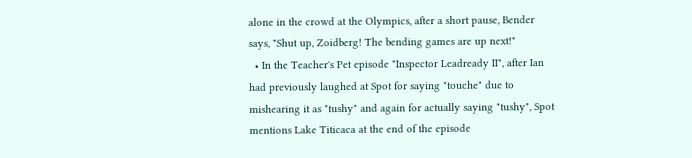alone in the crowd at the Olympics, after a short pause, Bender says, "Shut up, Zoidberg! The bending games are up next!"
  • In the Teacher's Pet episode "Inspector Leadready II", after Ian had previously laughed at Spot for saying "touche" due to mishearing it as "tushy" and again for actually saying "tushy", Spot mentions Lake Titicaca at the end of the episode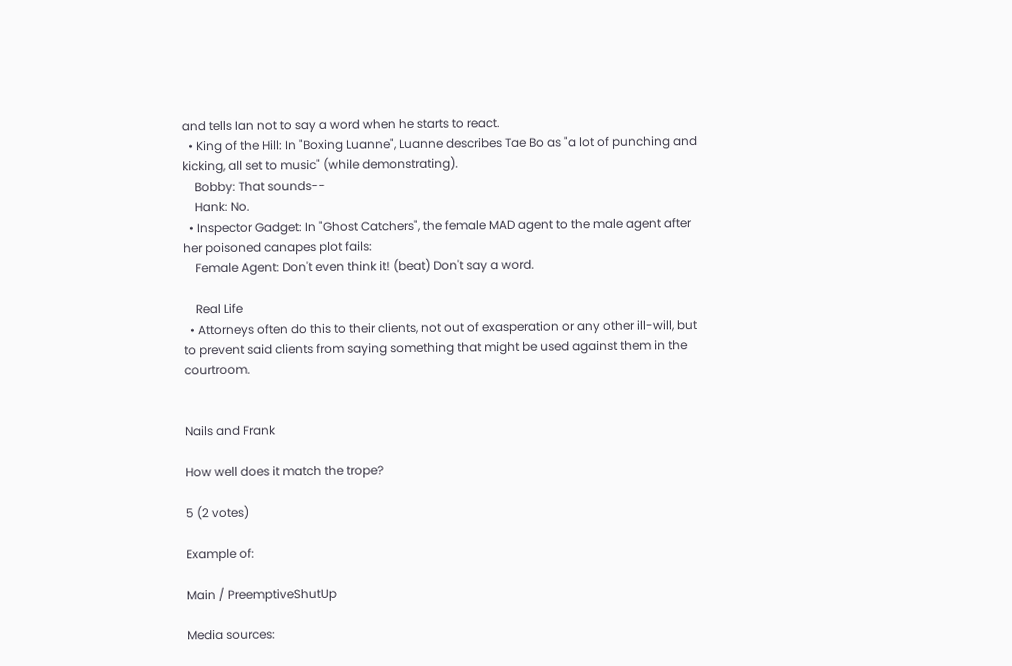and tells Ian not to say a word when he starts to react.
  • King of the Hill: In "Boxing Luanne", Luanne describes Tae Bo as "a lot of punching and kicking, all set to music" (while demonstrating).
    Bobby: That sounds--
    Hank: No.
  • Inspector Gadget: In "Ghost Catchers", the female MAD agent to the male agent after her poisoned canapes plot fails:
    Female Agent: Don't even think it! (beat) Don't say a word.

    Real Life
  • Attorneys often do this to their clients, not out of exasperation or any other ill-will, but to prevent said clients from saying something that might be used against them in the courtroom.


Nails and Frank

How well does it match the trope?

5 (2 votes)

Example of:

Main / PreemptiveShutUp

Media sources: